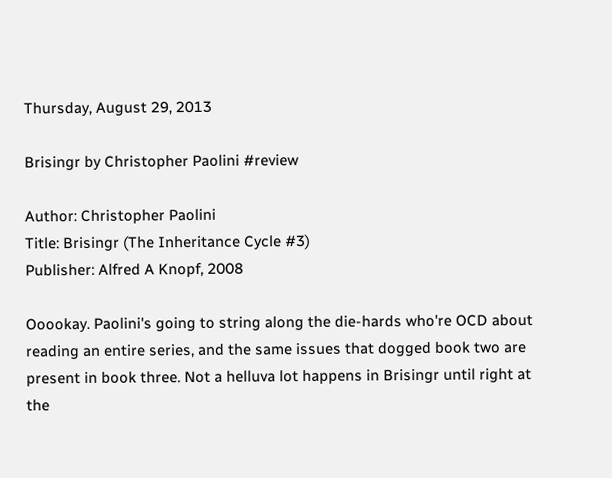Thursday, August 29, 2013

Brisingr by Christopher Paolini #review

Author: Christopher Paolini
Title: Brisingr (The Inheritance Cycle #3)
Publisher: Alfred A Knopf, 2008

Ooookay. Paolini's going to string along the die-hards who're OCD about reading an entire series, and the same issues that dogged book two are present in book three. Not a helluva lot happens in Brisingr until right at the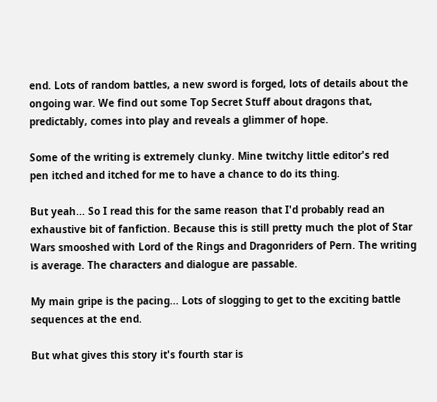end. Lots of random battles, a new sword is forged, lots of details about the ongoing war. We find out some Top Secret Stuff about dragons that, predictably, comes into play and reveals a glimmer of hope.

Some of the writing is extremely clunky. Mine twitchy little editor's red
pen itched and itched for me to have a chance to do its thing.

But yeah... So I read this for the same reason that I'd probably read an exhaustive bit of fanfiction. Because this is still pretty much the plot of Star Wars smooshed with Lord of the Rings and Dragonriders of Pern. The writing is average. The characters and dialogue are passable.

My main gripe is the pacing... Lots of slogging to get to the exciting battle sequences at the end.

But what gives this story it's fourth star is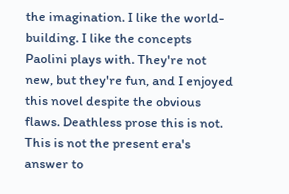the imagination. I like the world-building. I like the concepts Paolini plays with. They're not new, but they're fun, and I enjoyed this novel despite the obvious flaws. Deathless prose this is not. This is not the present era's answer to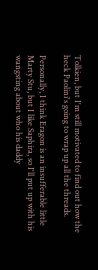Tolkien, but I'm still motivated to find out how the heck Paolini's going to wrap up all the threads.

Personally, I think Eragon is an insufferable little Marty Stu, but I like Saphira, so I'll put up with his wangsting about who his daddy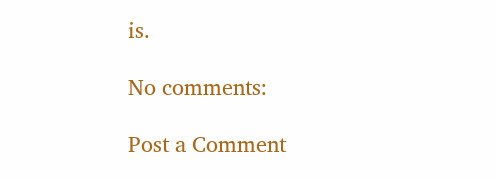is.

No comments:

Post a Comment